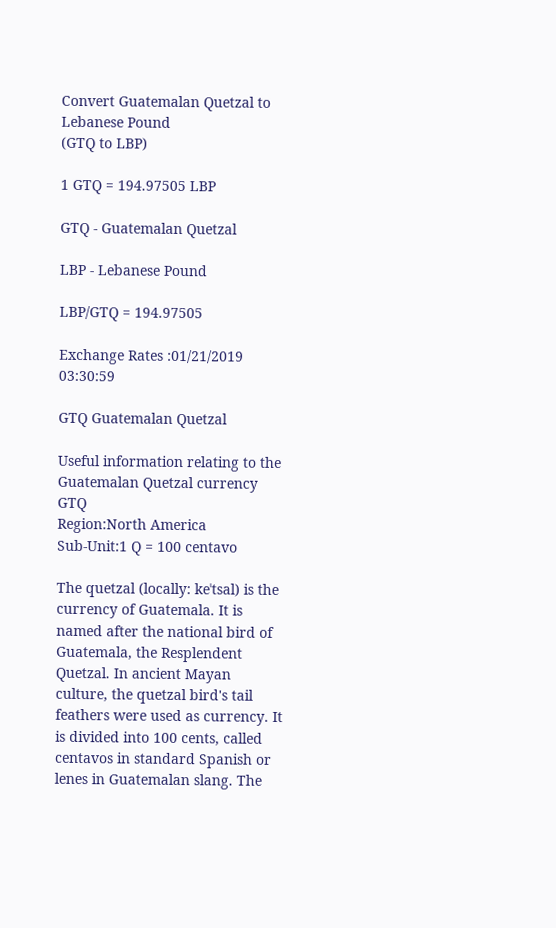Convert Guatemalan Quetzal to Lebanese Pound
(GTQ to LBP)

1 GTQ = 194.97505 LBP

GTQ - Guatemalan Quetzal

LBP - Lebanese Pound

LBP/GTQ = 194.97505

Exchange Rates :01/21/2019 03:30:59

GTQ Guatemalan Quetzal

Useful information relating to the Guatemalan Quetzal currency GTQ
Region:North America
Sub-Unit:1 Q = 100 centavo

The quetzal (locally: keˈtsal) is the currency of Guatemala. It is named after the national bird of Guatemala, the Resplendent Quetzal. In ancient Mayan culture, the quetzal bird's tail feathers were used as currency. It is divided into 100 cents, called centavos in standard Spanish or lenes in Guatemalan slang. The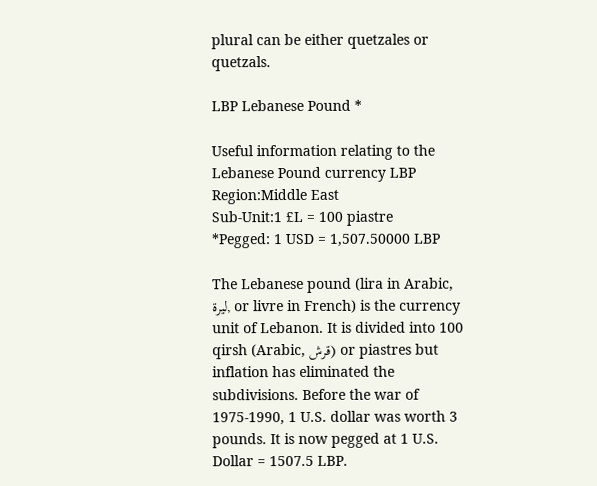plural can be either quetzales or quetzals.

LBP Lebanese Pound *

Useful information relating to the Lebanese Pound currency LBP
Region:Middle East
Sub-Unit:1 £L = 100 piastre
*Pegged: 1 USD = 1,507.50000 LBP

The Lebanese pound (lira in Arabic, ليرة, or livre in French) is the currency unit of Lebanon. It is divided into 100 qirsh (Arabic, قرش) or piastres but inflation has eliminated the subdivisions. Before the war of 1975-1990, 1 U.S. dollar was worth 3 pounds. It is now pegged at 1 U.S. Dollar = 1507.5 LBP.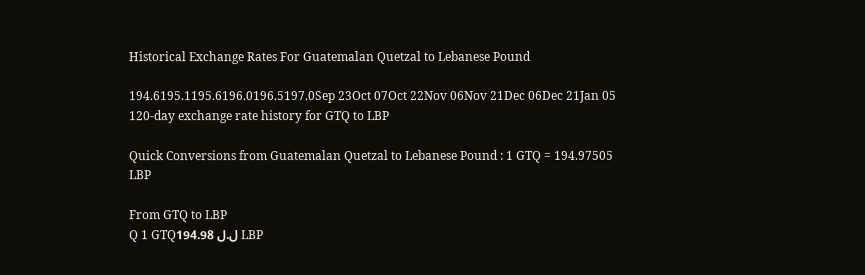Historical Exchange Rates For Guatemalan Quetzal to Lebanese Pound

194.6195.1195.6196.0196.5197.0Sep 23Oct 07Oct 22Nov 06Nov 21Dec 06Dec 21Jan 05
120-day exchange rate history for GTQ to LBP

Quick Conversions from Guatemalan Quetzal to Lebanese Pound : 1 GTQ = 194.97505 LBP

From GTQ to LBP
Q 1 GTQل.ل 194.98 LBP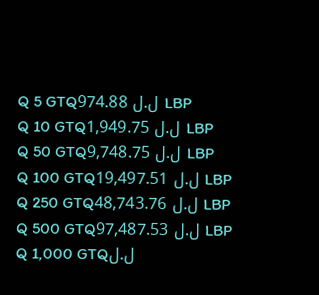Q 5 GTQل.ل 974.88 LBP
Q 10 GTQل.ل 1,949.75 LBP
Q 50 GTQل.ل 9,748.75 LBP
Q 100 GTQل.ل 19,497.51 LBP
Q 250 GTQل.ل 48,743.76 LBP
Q 500 GTQل.ل 97,487.53 LBP
Q 1,000 GTQل.ل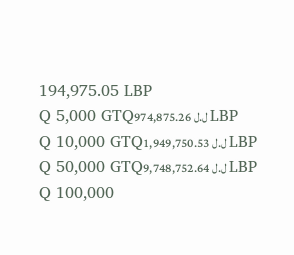194,975.05 LBP
Q 5,000 GTQل.ل 974,875.26 LBP
Q 10,000 GTQل.ل 1,949,750.53 LBP
Q 50,000 GTQل.ل 9,748,752.64 LBP
Q 100,000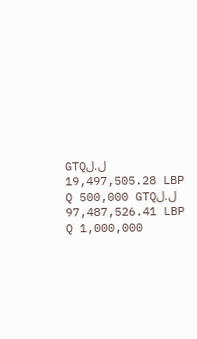GTQل.ل 19,497,505.28 LBP
Q 500,000 GTQل.ل 97,487,526.41 LBP
Q 1,000,000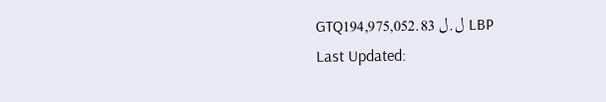GTQل.ل 194,975,052.83 LBP
Last Updated: